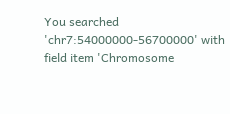You searched 'chr7:54000000-56700000' with field item 'Chromosome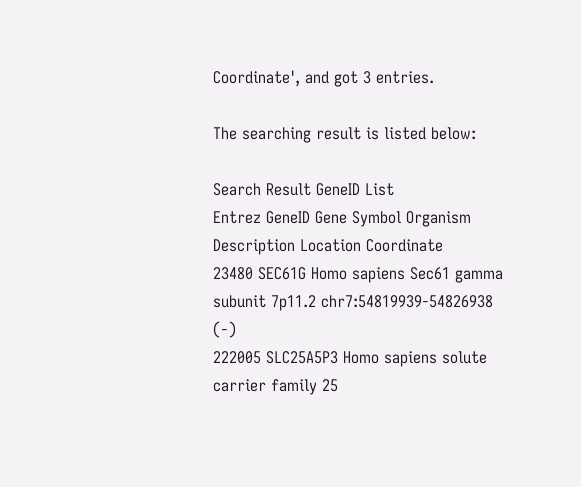Coordinate', and got 3 entries.

The searching result is listed below:

Search Result GeneID List
Entrez GeneID Gene Symbol Organism Description Location Coordinate
23480 SEC61G Homo sapiens Sec61 gamma subunit 7p11.2 chr7:54819939-54826938 (-)
222005 SLC25A5P3 Homo sapiens solute carrier family 25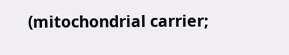(mitochondrial carrier;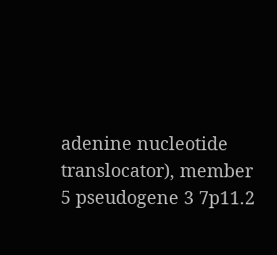adenine nucleotide translocator), member 5 pseudogene 3 7p11.2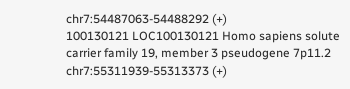chr7:54487063-54488292 (+)
100130121 LOC100130121 Homo sapiens solute carrier family 19, member 3 pseudogene 7p11.2 chr7:55311939-55313373 (+)